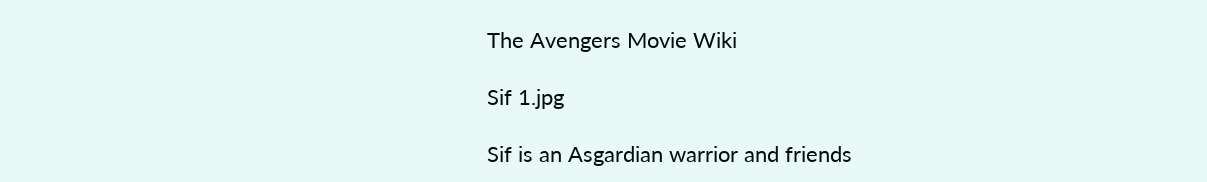The Avengers Movie Wiki

Sif 1.jpg

Sif is an Asgardian warrior and friends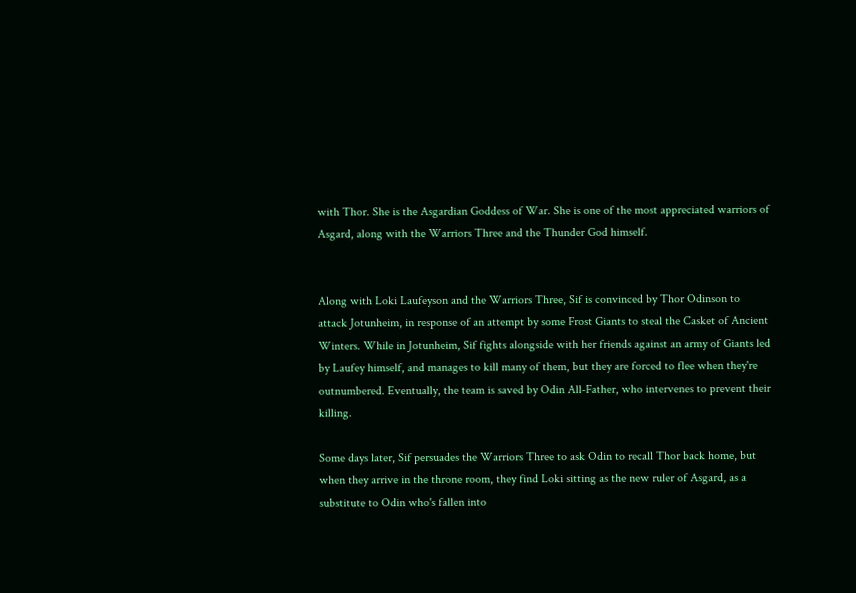with Thor. She is the Asgardian Goddess of War. She is one of the most appreciated warriors of Asgard, along with the Warriors Three and the Thunder God himself.


Along with Loki Laufeyson and the Warriors Three, Sif is convinced by Thor Odinson to attack Jotunheim, in response of an attempt by some Frost Giants to steal the Casket of Ancient Winters. While in Jotunheim, Sif fights alongside with her friends against an army of Giants led by Laufey himself, and manages to kill many of them, but they are forced to flee when they're outnumbered. Eventually, the team is saved by Odin All-Father, who intervenes to prevent their killing.

Some days later, Sif persuades the Warriors Three to ask Odin to recall Thor back home, but when they arrive in the throne room, they find Loki sitting as the new ruler of Asgard, as a substitute to Odin who's fallen into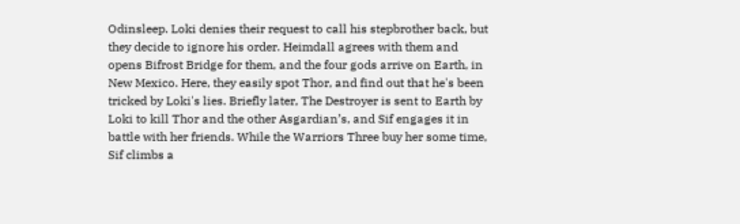Odinsleep. Loki denies their request to call his stepbrother back, but they decide to ignore his order. Heimdall agrees with them and opens Bifrost Bridge for them, and the four gods arrive on Earth, in New Mexico. Here, they easily spot Thor, and find out that he's been tricked by Loki's lies. Briefly later, The Destroyer is sent to Earth by Loki to kill Thor and the other Asgardian’s, and Sif engages it in battle with her friends. While the Warriors Three buy her some time, Sif climbs a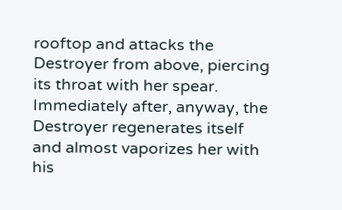rooftop and attacks the Destroyer from above, piercing its throat with her spear. Immediately after, anyway, the Destroyer regenerates itself and almost vaporizes her with his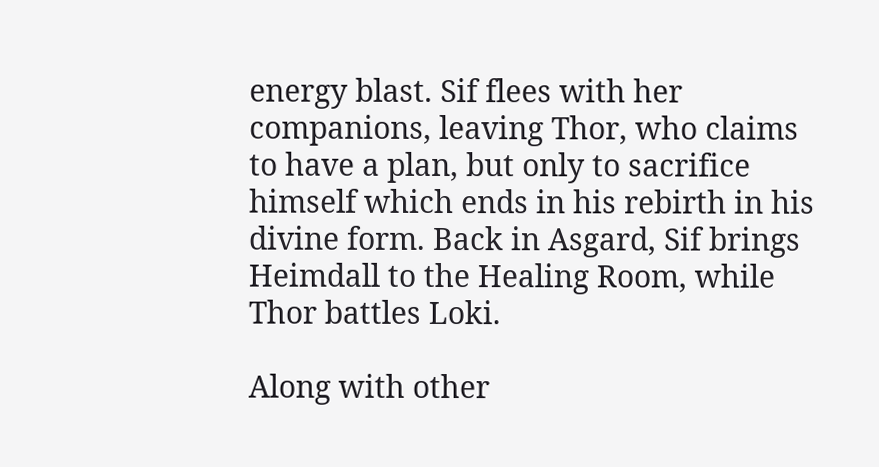energy blast. Sif flees with her companions, leaving Thor, who claims to have a plan, but only to sacrifice himself which ends in his rebirth in his divine form. Back in Asgard, Sif brings Heimdall to the Healing Room, while Thor battles Loki.

Along with other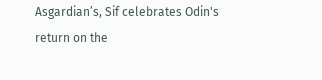Asgardian’s, Sif celebrates Odin's return on the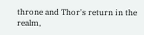throne and Thor's return in the realm,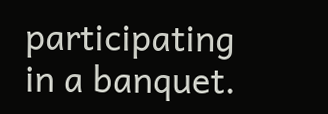participating in a banquet.